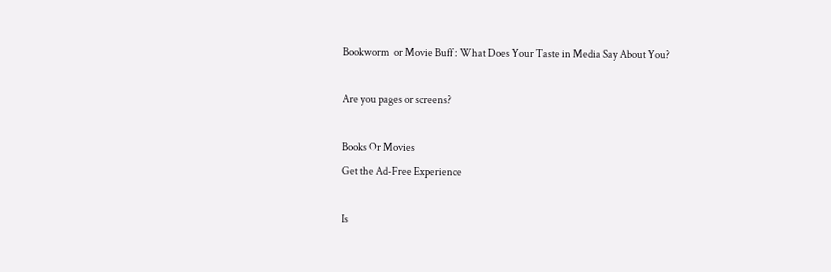Bookworm  or Movie Buff : What Does Your Taste in Media Say About You?

Are you pages or screens?

Books Or Movies
Get the Ad-Free Experience

Is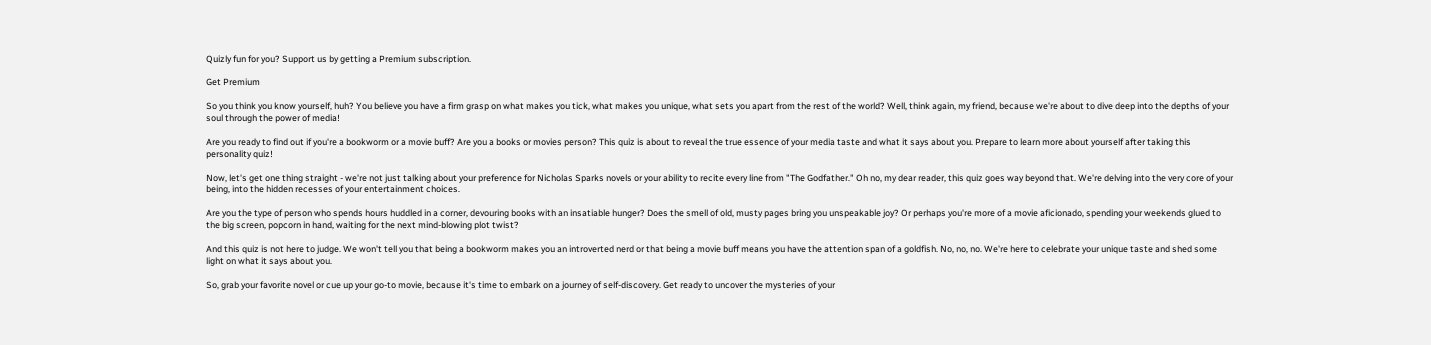Quizly fun for you? Support us by getting a Premium subscription.

Get Premium

So you think you know yourself, huh? You believe you have a firm grasp on what makes you tick, what makes you unique, what sets you apart from the rest of the world? Well, think again, my friend, because we're about to dive deep into the depths of your soul through the power of media!

Are you ready to find out if you're a bookworm or a movie buff? Are you a books or movies person? This quiz is about to reveal the true essence of your media taste and what it says about you. Prepare to learn more about yourself after taking this personality quiz!

Now, let's get one thing straight - we're not just talking about your preference for Nicholas Sparks novels or your ability to recite every line from "The Godfather." Oh no, my dear reader, this quiz goes way beyond that. We're delving into the very core of your being, into the hidden recesses of your entertainment choices.

Are you the type of person who spends hours huddled in a corner, devouring books with an insatiable hunger? Does the smell of old, musty pages bring you unspeakable joy? Or perhaps you're more of a movie aficionado, spending your weekends glued to the big screen, popcorn in hand, waiting for the next mind-blowing plot twist?

And this quiz is not here to judge. We won't tell you that being a bookworm makes you an introverted nerd or that being a movie buff means you have the attention span of a goldfish. No, no, no. We're here to celebrate your unique taste and shed some light on what it says about you.

So, grab your favorite novel or cue up your go-to movie, because it's time to embark on a journey of self-discovery. Get ready to uncover the mysteries of your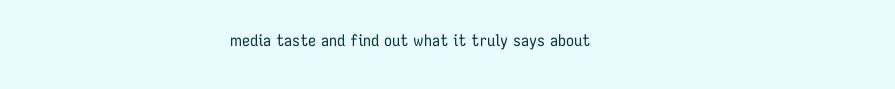media taste and find out what it truly says about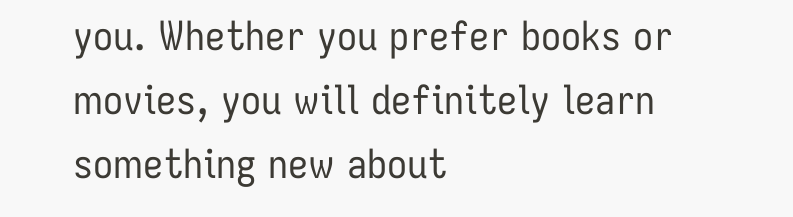you. Whether you prefer books or movies, you will definitely learn something new about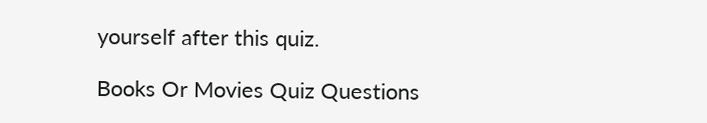yourself after this quiz.

Books Or Movies Quiz Questions